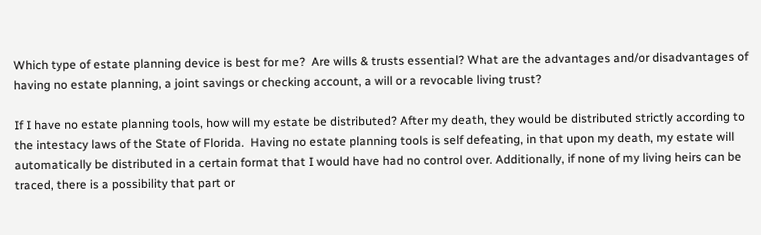Which type of estate planning device is best for me?  Are wills & trusts essential? What are the advantages and/or disadvantages of having no estate planning, a joint savings or checking account, a will or a revocable living trust?

If I have no estate planning tools, how will my estate be distributed? After my death, they would be distributed strictly according to the intestacy laws of the State of Florida.  Having no estate planning tools is self defeating, in that upon my death, my estate will automatically be distributed in a certain format that I would have had no control over. Additionally, if none of my living heirs can be traced, there is a possibility that part or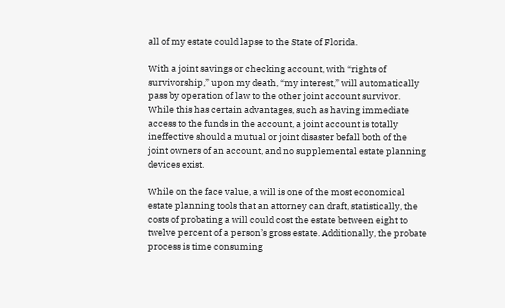all of my estate could lapse to the State of Florida.

With a joint savings or checking account, with “rights of survivorship,” upon my death, “my interest,” will automatically pass by operation of law to the other joint account survivor.  While this has certain advantages, such as having immediate access to the funds in the account, a joint account is totally ineffective should a mutual or joint disaster befall both of the joint owners of an account, and no supplemental estate planning devices exist.

While on the face value, a will is one of the most economical estate planning tools that an attorney can draft, statistically, the costs of probating a will could cost the estate between eight to twelve percent of a person’s gross estate. Additionally, the probate process is time consuming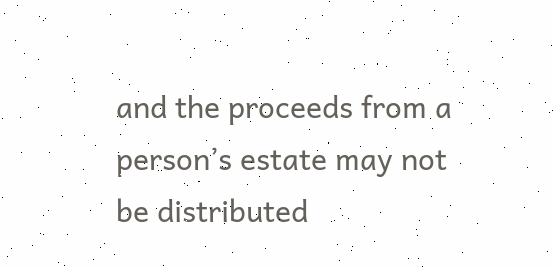and the proceeds from a person’s estate may not be distributed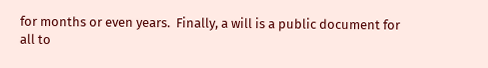for months or even years.  Finally, a will is a public document for all to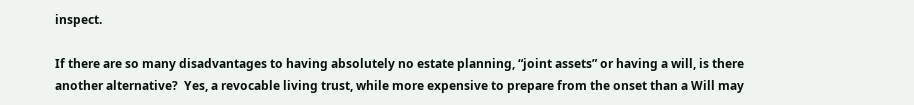inspect.

If there are so many disadvantages to having absolutely no estate planning, “joint assets” or having a will, is there another alternative?  Yes, a revocable living trust, while more expensive to prepare from the onset than a Will may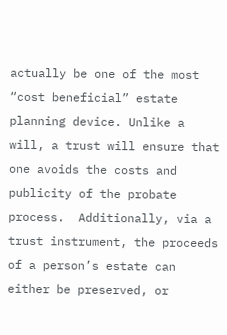actually be one of the most “cost beneficial” estate planning device. Unlike a will, a trust will ensure that one avoids the costs and publicity of the probate process.  Additionally, via a trust instrument, the proceeds of a person’s estate can either be preserved, or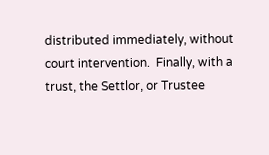distributed immediately, without court intervention.  Finally, with a trust, the Settlor, or Trustee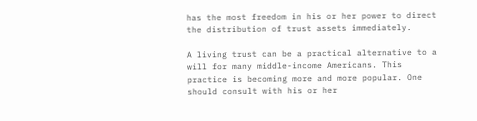has the most freedom in his or her power to direct the distribution of trust assets immediately.

A living trust can be a practical alternative to a will for many middle-income Americans. This practice is becoming more and more popular. One should consult with his or her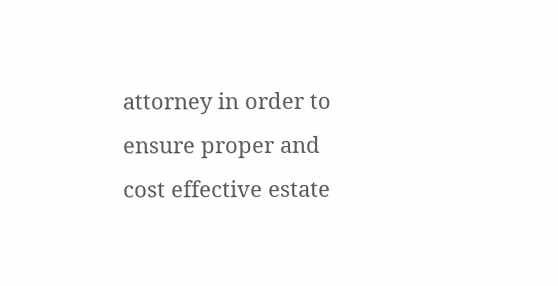attorney in order to ensure proper and cost effective estate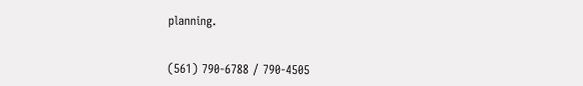planning.


(561) 790-6788 / 790-4505